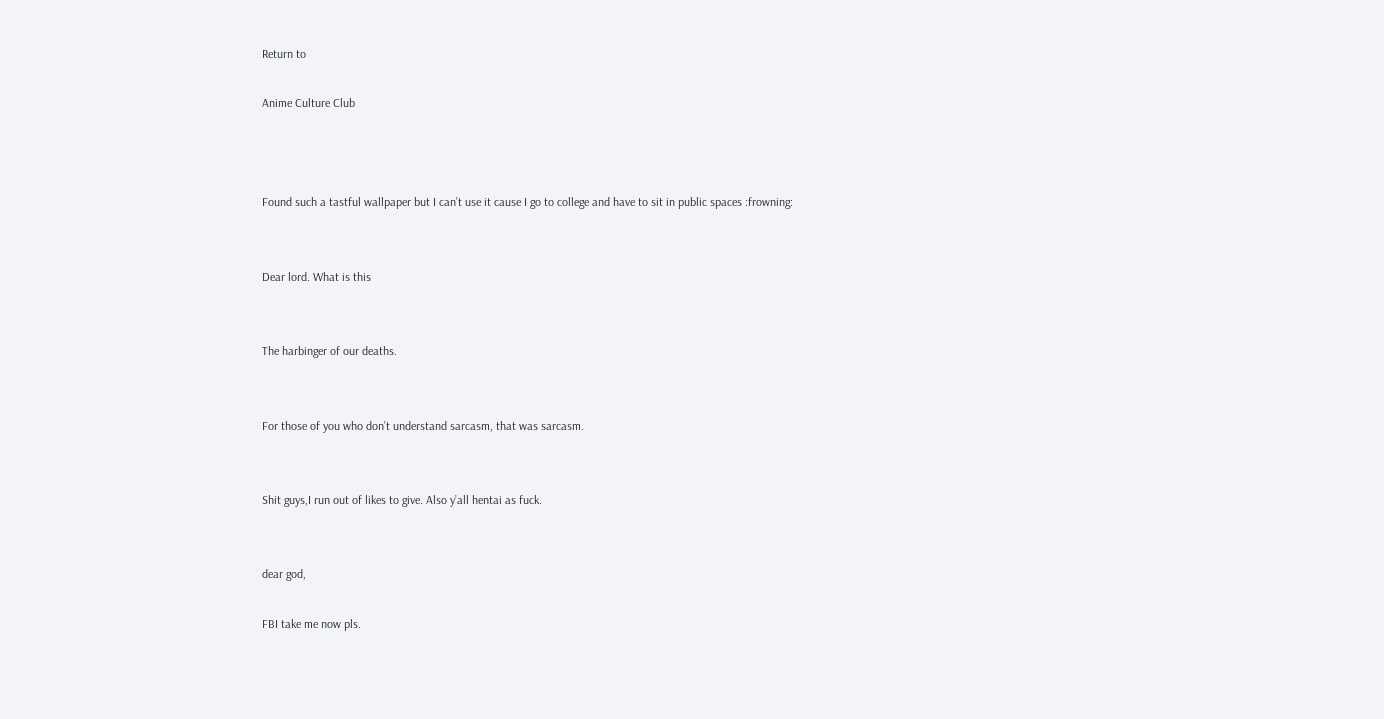Return to

Anime Culture Club



Found such a tastful wallpaper but I can’t use it cause I go to college and have to sit in public spaces :frowning:


Dear lord. What is this


The harbinger of our deaths.


For those of you who don’t understand sarcasm, that was sarcasm.


Shit guys,I run out of likes to give. Also y’all hentai as fuck.


dear god,

FBI take me now pls.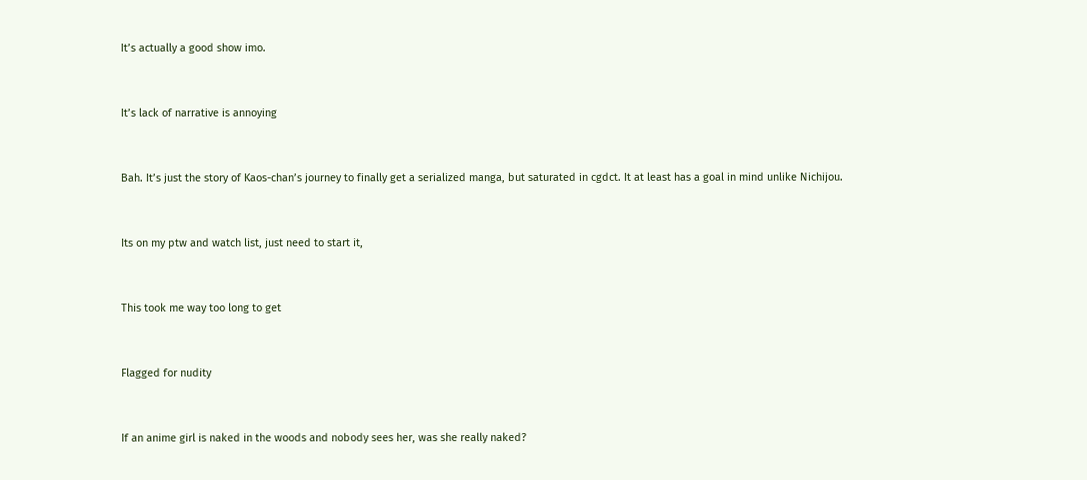It’s actually a good show imo.


It’s lack of narrative is annoying


Bah. It’s just the story of Kaos-chan’s journey to finally get a serialized manga, but saturated in cgdct. It at least has a goal in mind unlike Nichijou.


Its on my ptw and watch list, just need to start it,


This took me way too long to get


Flagged for nudity


If an anime girl is naked in the woods and nobody sees her, was she really naked?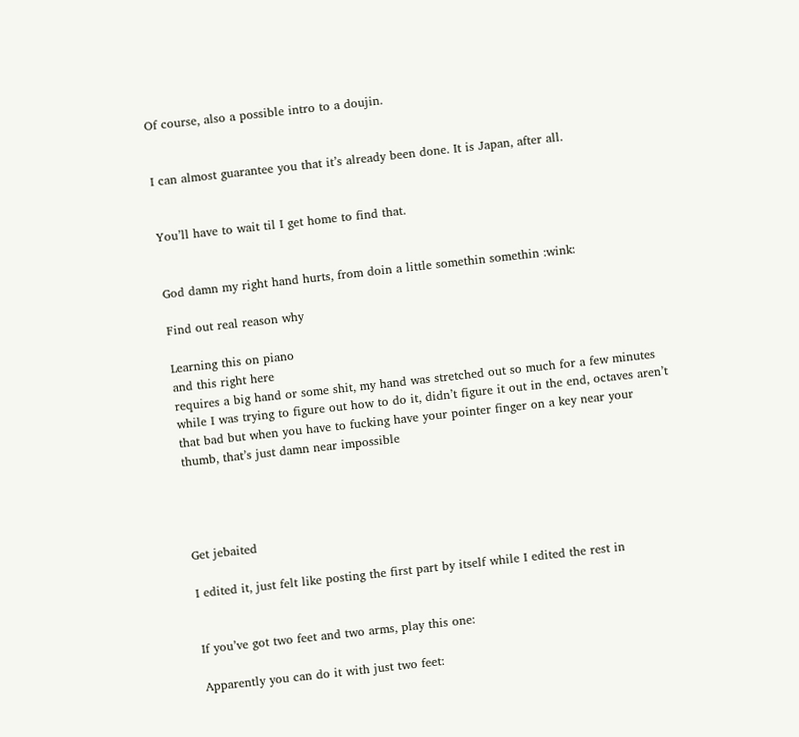Of course, also a possible intro to a doujin.


I can almost guarantee you that it’s already been done. It is Japan, after all.


You’ll have to wait til I get home to find that.


God damn my right hand hurts, from doin a little somethin somethin :wink:

Find out real reason why

Learning this on piano
and this right here
requires a big hand or some shit, my hand was stretched out so much for a few minutes while I was trying to figure out how to do it, didn’t figure it out in the end, octaves aren’t that bad but when you have to fucking have your pointer finger on a key near your thumb, that’s just damn near impossible




Get jebaited

I edited it, just felt like posting the first part by itself while I edited the rest in


If you’ve got two feet and two arms, play this one:

Apparently you can do it with just two feet: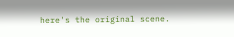here's the original scene.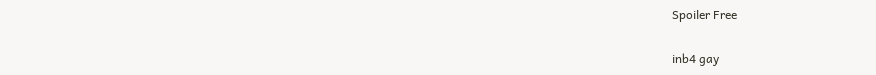Spoiler Free

inb4 gay